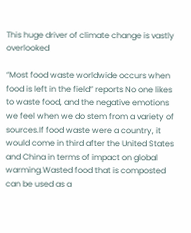This huge driver of climate change is vastly overlooked

“Most food waste worldwide occurs when food is left in the field” reports No one likes to waste food, and the negative emotions we feel when we do stem from a variety of sources.If food waste were a country, it would come in third after the United States and China in terms of impact on global warming.Wasted food that is composted can be used as a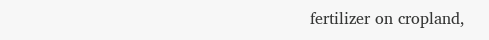fertilizer on cropland,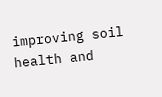improving soil health and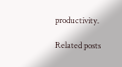productivity.

Related posts